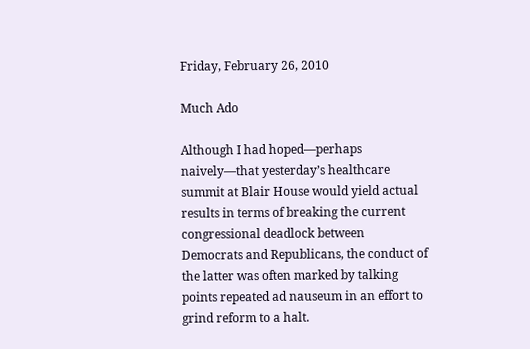Friday, February 26, 2010

Much Ado

Although I had hoped—perhaps naively—that yesterday’s healthcare summit at Blair House would yield actual results in terms of breaking the current congressional deadlock between Democrats and Republicans, the conduct of the latter was often marked by talking points repeated ad nauseum in an effort to grind reform to a halt.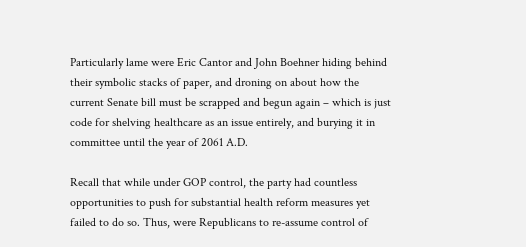Particularly lame were Eric Cantor and John Boehner hiding behind their symbolic stacks of paper, and droning on about how the current Senate bill must be scrapped and begun again – which is just code for shelving healthcare as an issue entirely, and burying it in committee until the year of 2061 A.D.

Recall that while under GOP control, the party had countless opportunities to push for substantial health reform measures yet failed to do so. Thus, were Republicans to re-assume control of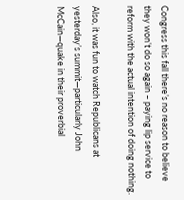Congress this fall there’s no reason to believe they won’t do so again – paying lip service to reform with the actual intention of doing nothing.

Also, it was fun to watch Republicans at yesterday’s summit—particularly John McCain—quake in their proverbial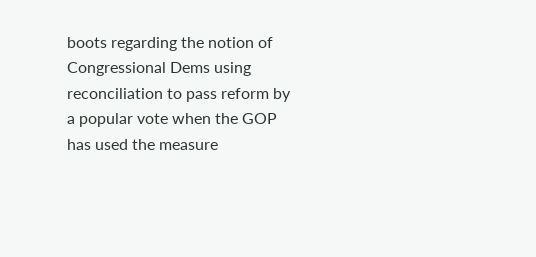boots regarding the notion of Congressional Dems using reconciliation to pass reform by a popular vote when the GOP has used the measure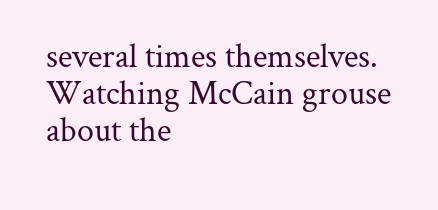several times themselves. Watching McCain grouse about the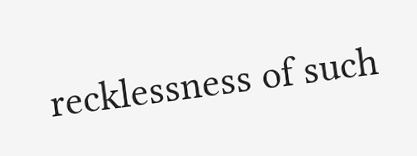recklessness of such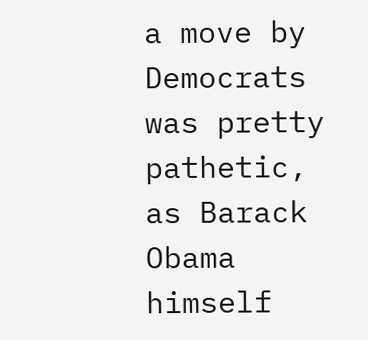a move by Democrats was pretty pathetic, as Barack Obama himself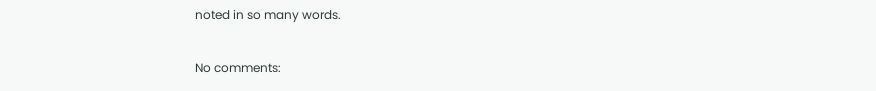noted in so many words.

No comments: